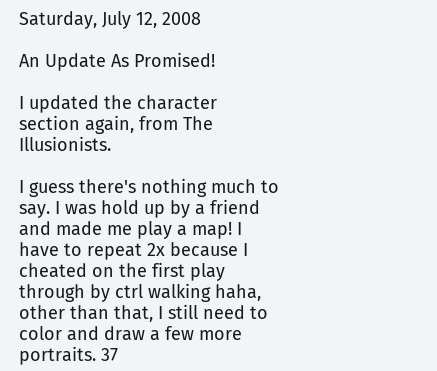Saturday, July 12, 2008

An Update As Promised!

I updated the character section again, from The Illusionists.

I guess there's nothing much to say. I was hold up by a friend and made me play a map! I have to repeat 2x because I cheated on the first play through by ctrl walking haha, other than that, I still need to color and draw a few more portraits. 37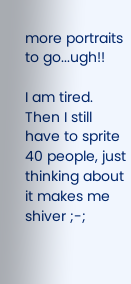more portraits to go...ugh!!

I am tired. Then I still have to sprite 40 people, just thinking about it makes me shiver ;-;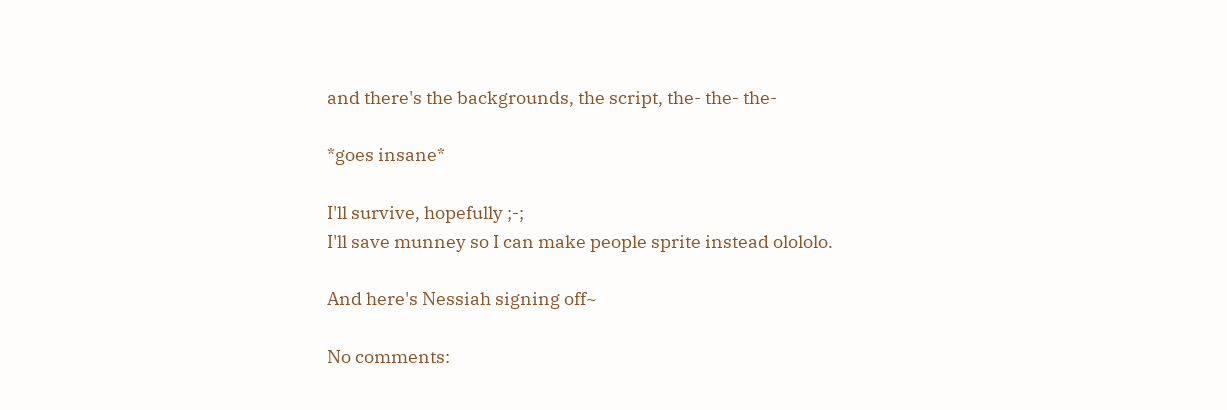and there's the backgrounds, the script, the- the- the-

*goes insane*

I'll survive, hopefully ;-;
I'll save munney so I can make people sprite instead olololo.

And here's Nessiah signing off~

No comments: